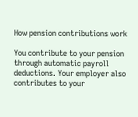How pension contributions work

You contribute to your pension through automatic payroll deductions. Your employer also contributes to your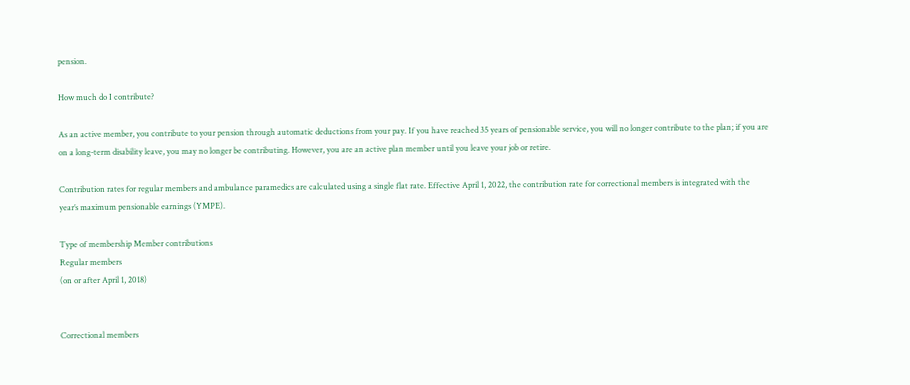pension.

How much do I contribute?

As an active member, you contribute to your pension through automatic deductions from your pay. If you have reached 35 years of pensionable service, you will no longer contribute to the plan; if you are on a long-term disability leave, you may no longer be contributing. However, you are an active plan member until you leave your job or retire.

Contribution rates for regular members and ambulance paramedics are calculated using a single flat rate. Effective April 1, 2022, the contribution rate for correctional members is integrated with the year’s maximum pensionable earnings (YMPE).

Type of membership Member contributions
Regular members
(on or after April 1, 2018)


Correctional members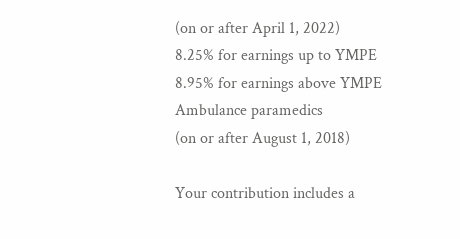(on or after April 1, 2022)
8.25% for earnings up to YMPE
8.95% for earnings above YMPE
Ambulance paramedics
(on or after August 1, 2018)

Your contribution includes a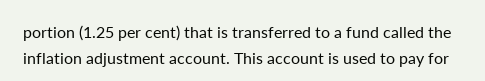portion (1.25 per cent) that is transferred to a fund called the inflation adjustment account. This account is used to pay for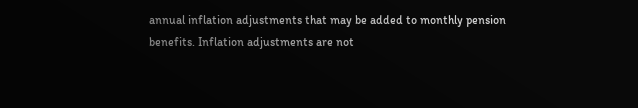annual inflation adjustments that may be added to monthly pension benefits. Inflation adjustments are not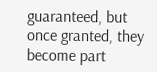guaranteed, but once granted, they become part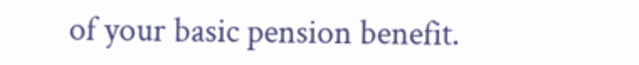of your basic pension benefit.